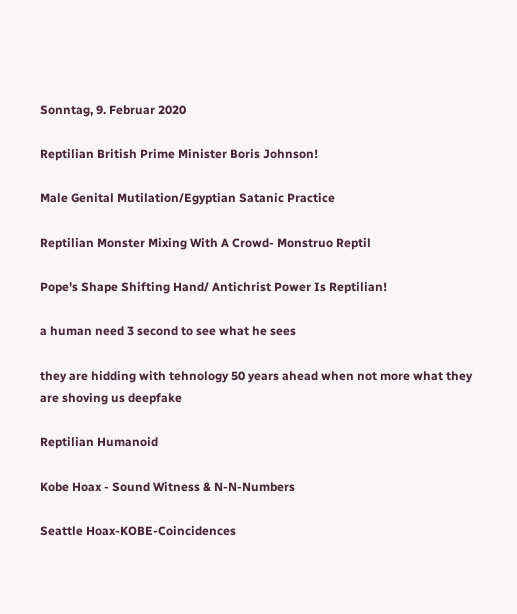Sonntag, 9. Februar 2020

Reptilian British Prime Minister Boris Johnson!

Male Genital Mutilation/Egyptian Satanic Practice

Reptilian Monster Mixing With A Crowd- Monstruo Reptil

Pope's Shape Shifting Hand/ Antichrist Power Is Reptilian!

a human need 3 second to see what he sees

they are hidding with tehnology 50 years ahead when not more what they are shoving us deepfake

Reptilian Humanoid

Kobe Hoax - Sound Witness & N-N-Numbers

Seattle Hoax-KOBE-Coincidences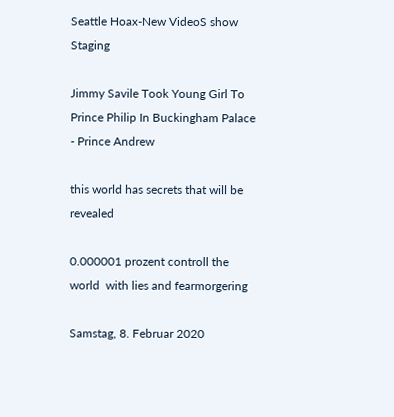Seattle Hoax-New VideoS show Staging

Jimmy Savile Took Young Girl To Prince Philip In Buckingham Palace - Prince Andrew

this world has secrets that will be revealed

0.000001 prozent controll the world  with lies and fearmorgering

Samstag, 8. Februar 2020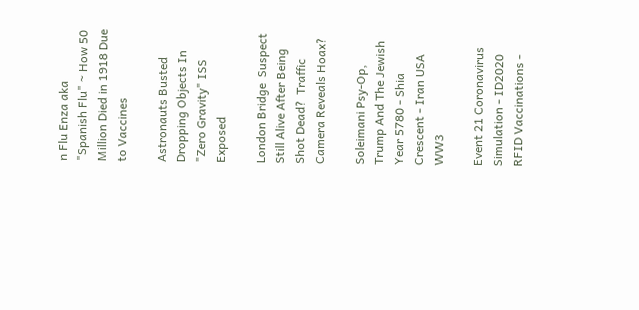n Flu Enza aka "Spanish Flu" ~ How 50 Million Died in 1918 Due to Vaccines

Astronauts Busted Dropping Objects In "Zero Gravity" ISS Exposed

London Bridge  Suspect Still Alive After Being Shot Dead?  Traffic Camera Reveals Hoax?

Soleimani Psy-Op, Trump And The Jewish Year 5780 - Shia Crescent - Iran USA WW3

Event 21 Coronavirus Simulation - ID2020 RFID Vaccinations -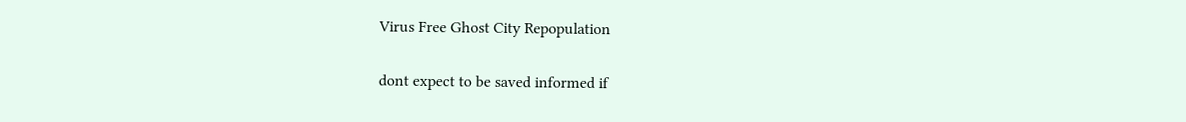Virus Free Ghost City Repopulation

dont expect to be saved informed if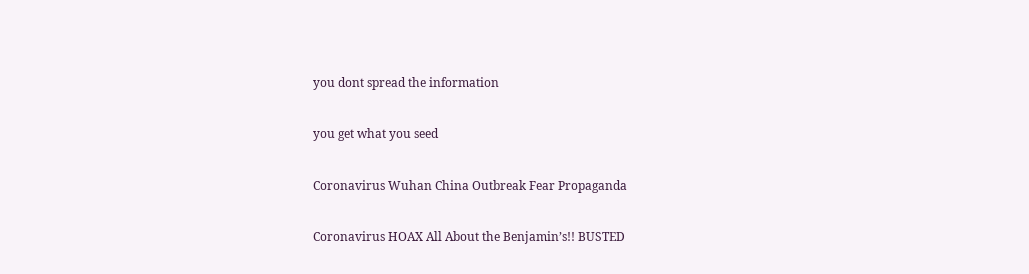you dont spread the information

you get what you seed

Coronavirus Wuhan China Outbreak Fear Propaganda

Coronavirus HOAX All About the Benjamin’s!! BUSTED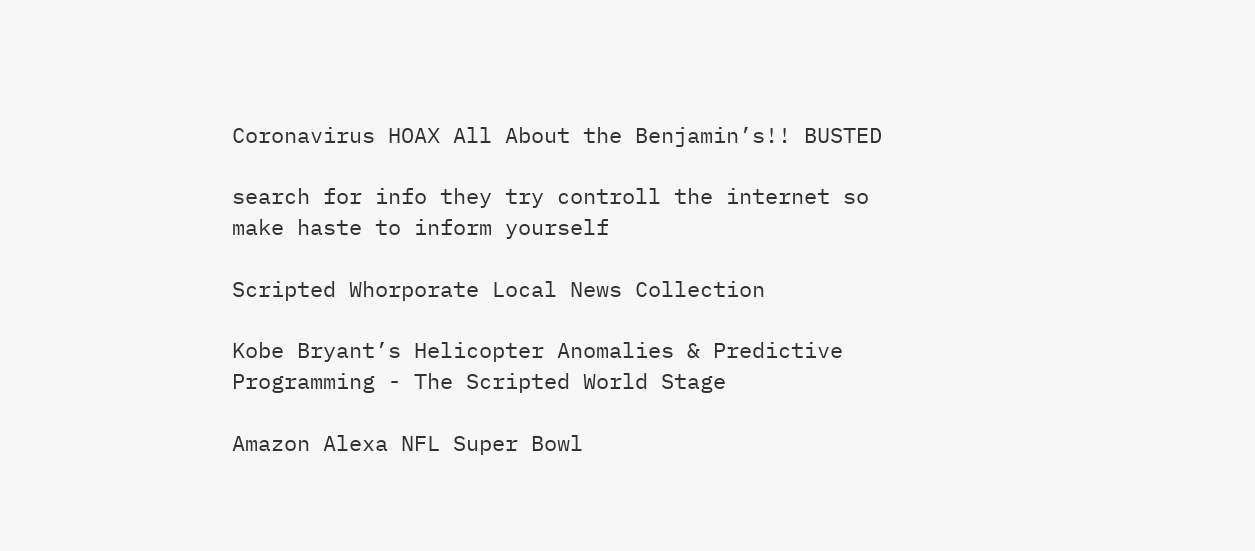Coronavirus HOAX All About the Benjamin’s!! BUSTED

search for info they try controll the internet so make haste to inform yourself

Scripted Whorporate Local News Collection

Kobe Bryant’s Helicopter Anomalies & Predictive Programming - The Scripted World Stage

Amazon Alexa NFL Super Bowl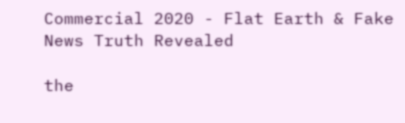Commercial 2020 - Flat Earth & Fake News Truth Revealed

the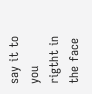say it to you rigtht in the face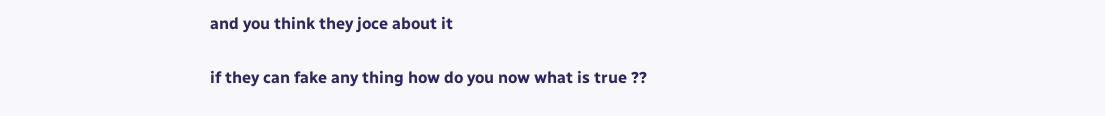and you think they joce about it

if they can fake any thing how do you now what is true ??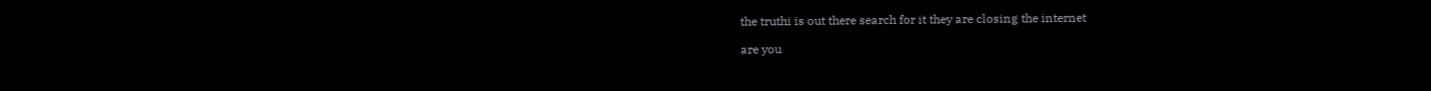the truthi is out there search for it they are closing the internet

are you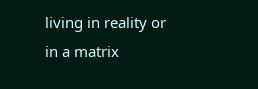living in reality or in a matrix